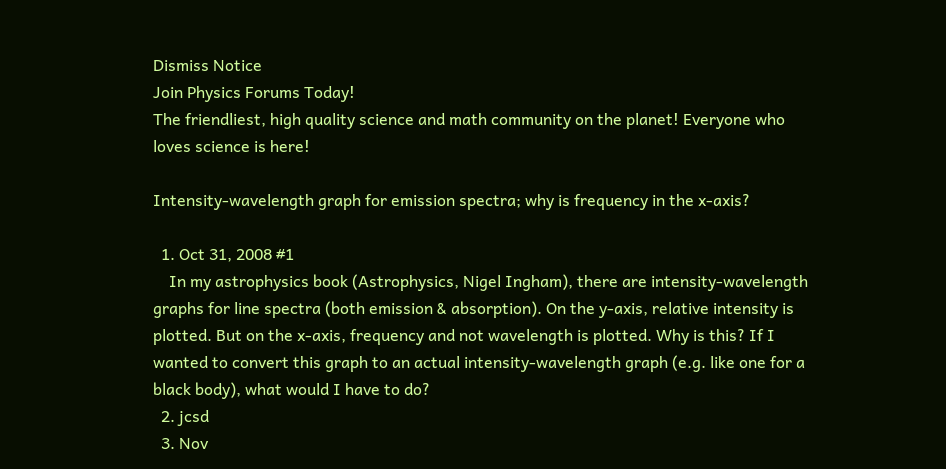Dismiss Notice
Join Physics Forums Today!
The friendliest, high quality science and math community on the planet! Everyone who loves science is here!

Intensity-wavelength graph for emission spectra; why is frequency in the x-axis?

  1. Oct 31, 2008 #1
    In my astrophysics book (Astrophysics, Nigel Ingham), there are intensity-wavelength graphs for line spectra (both emission & absorption). On the y-axis, relative intensity is plotted. But on the x-axis, frequency and not wavelength is plotted. Why is this? If I wanted to convert this graph to an actual intensity-wavelength graph (e.g. like one for a black body), what would I have to do?
  2. jcsd
  3. Nov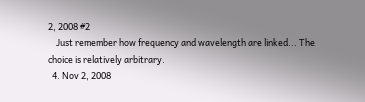2, 2008 #2
    Just remember how frequency and wavelength are linked... The choice is relatively arbitrary.
  4. Nov 2, 2008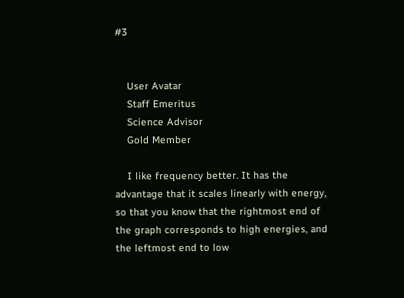#3


    User Avatar
    Staff Emeritus
    Science Advisor
    Gold Member

    I like frequency better. It has the advantage that it scales linearly with energy, so that you know that the rightmost end of the graph corresponds to high energies, and the leftmost end to low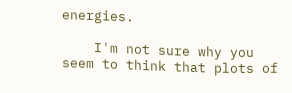energies.

    I'm not sure why you seem to think that plots of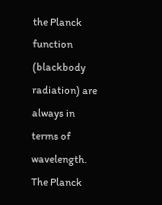the Planck function (blackbody radiation) are always in terms of wavelength. The Planck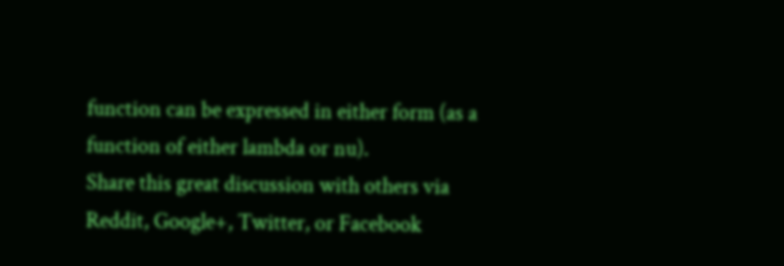function can be expressed in either form (as a function of either lambda or nu).
Share this great discussion with others via Reddit, Google+, Twitter, or Facebook